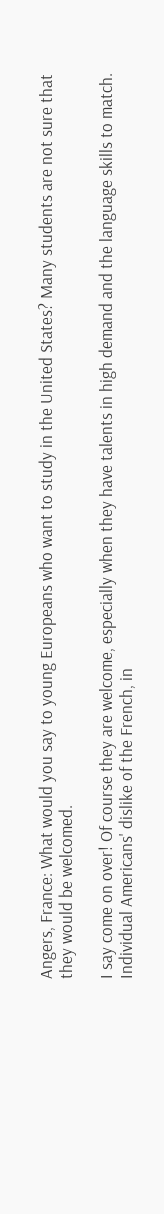Angers, France: What would you say to young Europeans who want to study in the United States? Many students are not sure that they would be welcomed.

I say come on over! Of course they are welcome, especially when they have talents in high demand and the language skills to match. Individual Americans' dislike of the French, in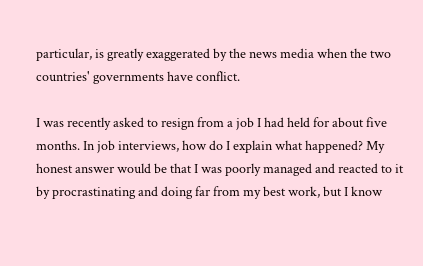particular, is greatly exaggerated by the news media when the two countries' governments have conflict.

I was recently asked to resign from a job I had held for about five months. In job interviews, how do I explain what happened? My honest answer would be that I was poorly managed and reacted to it by procrastinating and doing far from my best work, but I know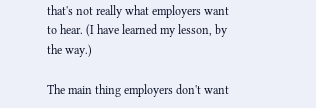that's not really what employers want to hear. (I have learned my lesson, by the way.)

The main thing employers don't want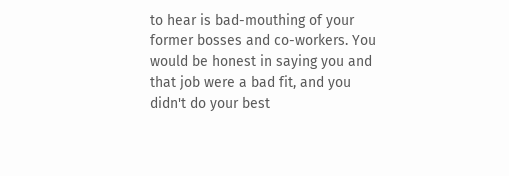to hear is bad-mouthing of your former bosses and co-workers. You would be honest in saying you and that job were a bad fit, and you didn't do your best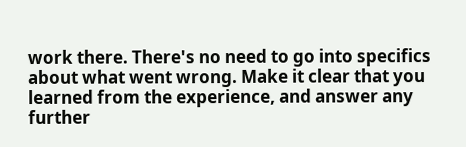work there. There's no need to go into specifics about what went wrong. Make it clear that you learned from the experience, and answer any further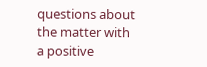questions about the matter with a positive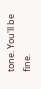tone. You'll be fine.